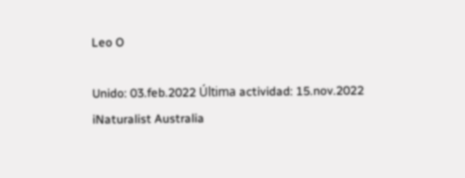Leo O

Unido: 03.feb.2022 Última actividad: 15.nov.2022 iNaturalist Australia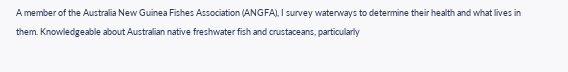A member of the Australia New Guinea Fishes Association (ANGFA), I survey waterways to determine their health and what lives in them. Knowledgeable about Australian native freshwater fish and crustaceans, particularly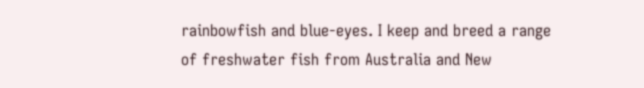rainbowfish and blue-eyes. I keep and breed a range of freshwater fish from Australia and New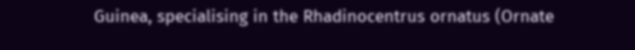Guinea, specialising in the Rhadinocentrus ornatus (Ornate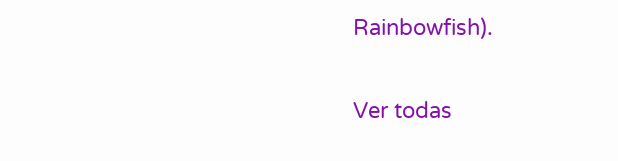Rainbowfish).

Ver todas